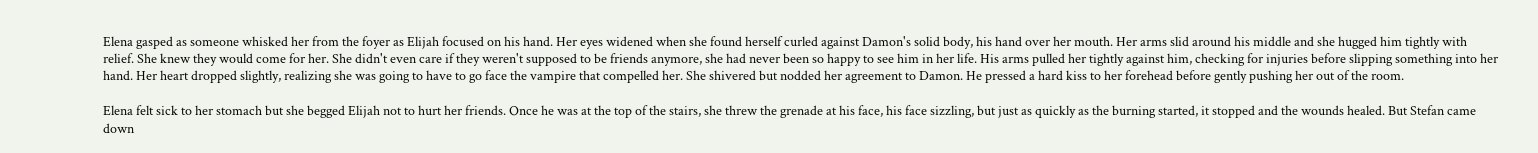Elena gasped as someone whisked her from the foyer as Elijah focused on his hand. Her eyes widened when she found herself curled against Damon's solid body, his hand over her mouth. Her arms slid around his middle and she hugged him tightly with relief. She knew they would come for her. She didn't even care if they weren't supposed to be friends anymore, she had never been so happy to see him in her life. His arms pulled her tightly against him, checking for injuries before slipping something into her hand. Her heart dropped slightly, realizing she was going to have to go face the vampire that compelled her. She shivered but nodded her agreement to Damon. He pressed a hard kiss to her forehead before gently pushing her out of the room.

Elena felt sick to her stomach but she begged Elijah not to hurt her friends. Once he was at the top of the stairs, she threw the grenade at his face, his face sizzling, but just as quickly as the burning started, it stopped and the wounds healed. But Stefan came down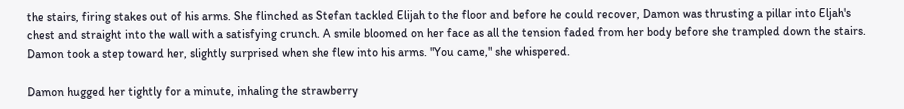the stairs, firing stakes out of his arms. She flinched as Stefan tackled Elijah to the floor and before he could recover, Damon was thrusting a pillar into Eljah's chest and straight into the wall with a satisfying crunch. A smile bloomed on her face as all the tension faded from her body before she trampled down the stairs. Damon took a step toward her, slightly surprised when she flew into his arms. "You came," she whispered.

Damon hugged her tightly for a minute, inhaling the strawberry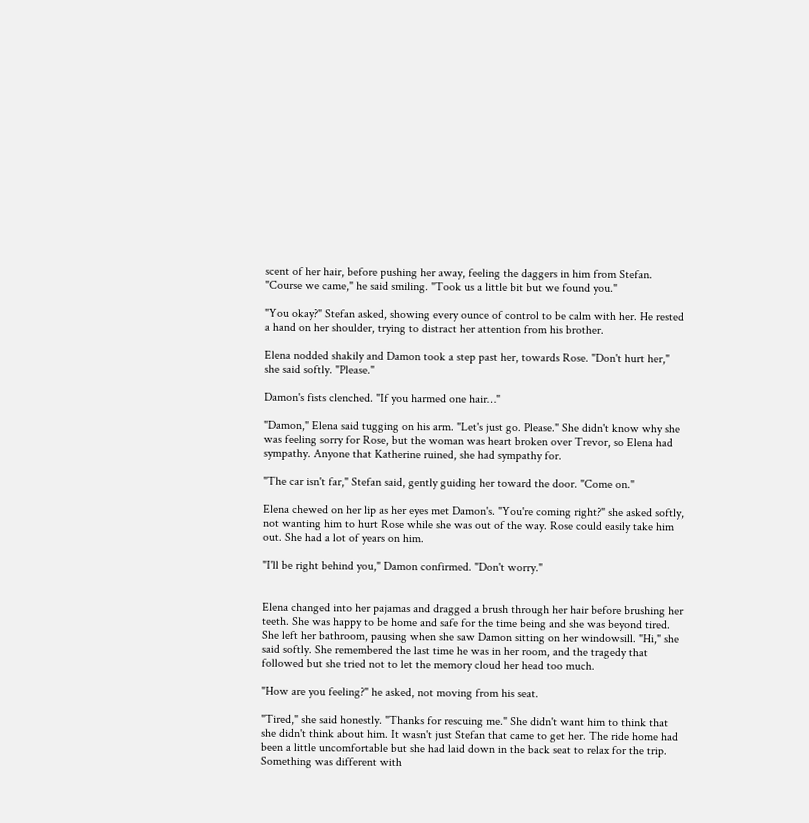scent of her hair, before pushing her away, feeling the daggers in him from Stefan. "Course we came," he said smiling. "Took us a little bit but we found you."

"You okay?" Stefan asked, showing every ounce of control to be calm with her. He rested a hand on her shoulder, trying to distract her attention from his brother.

Elena nodded shakily and Damon took a step past her, towards Rose. "Don't hurt her," she said softly. "Please."

Damon's fists clenched. "If you harmed one hair…"

"Damon," Elena said tugging on his arm. "Let's just go. Please." She didn't know why she was feeling sorry for Rose, but the woman was heart broken over Trevor, so Elena had sympathy. Anyone that Katherine ruined, she had sympathy for.

"The car isn't far," Stefan said, gently guiding her toward the door. "Come on."

Elena chewed on her lip as her eyes met Damon's. "You're coming right?" she asked softly, not wanting him to hurt Rose while she was out of the way. Rose could easily take him out. She had a lot of years on him.

"I'll be right behind you," Damon confirmed. "Don't worry."


Elena changed into her pajamas and dragged a brush through her hair before brushing her teeth. She was happy to be home and safe for the time being and she was beyond tired. She left her bathroom, pausing when she saw Damon sitting on her windowsill. "Hi," she said softly. She remembered the last time he was in her room, and the tragedy that followed but she tried not to let the memory cloud her head too much.

"How are you feeling?" he asked, not moving from his seat.

"Tired," she said honestly. "Thanks for rescuing me." She didn't want him to think that she didn't think about him. It wasn't just Stefan that came to get her. The ride home had been a little uncomfortable but she had laid down in the back seat to relax for the trip. Something was different with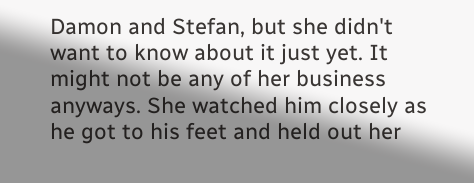Damon and Stefan, but she didn't want to know about it just yet. It might not be any of her business anyways. She watched him closely as he got to his feet and held out her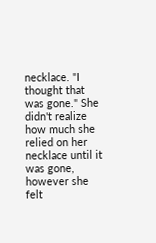necklace. "I thought that was gone." She didn't realize how much she relied on her necklace until it was gone, however she felt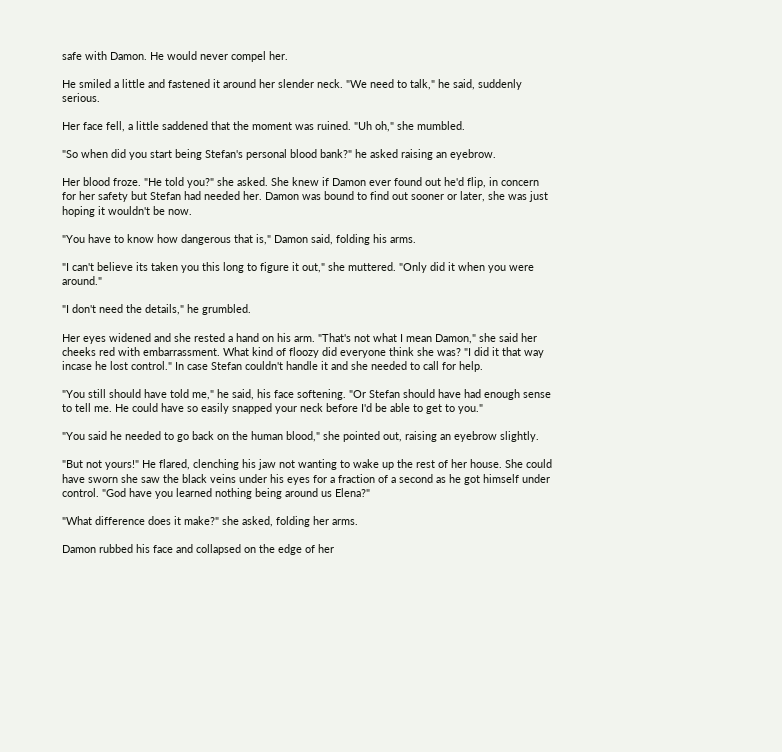safe with Damon. He would never compel her.

He smiled a little and fastened it around her slender neck. "We need to talk," he said, suddenly serious.

Her face fell, a little saddened that the moment was ruined. "Uh oh," she mumbled.

"So when did you start being Stefan's personal blood bank?" he asked raising an eyebrow.

Her blood froze. "He told you?" she asked. She knew if Damon ever found out he'd flip, in concern for her safety but Stefan had needed her. Damon was bound to find out sooner or later, she was just hoping it wouldn't be now.

"You have to know how dangerous that is," Damon said, folding his arms.

"I can't believe its taken you this long to figure it out," she muttered. "Only did it when you were around."

"I don't need the details," he grumbled.

Her eyes widened and she rested a hand on his arm. "That's not what I mean Damon," she said her cheeks red with embarrassment. What kind of floozy did everyone think she was? "I did it that way incase he lost control." In case Stefan couldn't handle it and she needed to call for help.

"You still should have told me," he said, his face softening. "Or Stefan should have had enough sense to tell me. He could have so easily snapped your neck before I'd be able to get to you."

"You said he needed to go back on the human blood," she pointed out, raising an eyebrow slightly.

"But not yours!" He flared, clenching his jaw not wanting to wake up the rest of her house. She could have sworn she saw the black veins under his eyes for a fraction of a second as he got himself under control. "God have you learned nothing being around us Elena?"

"What difference does it make?" she asked, folding her arms.

Damon rubbed his face and collapsed on the edge of her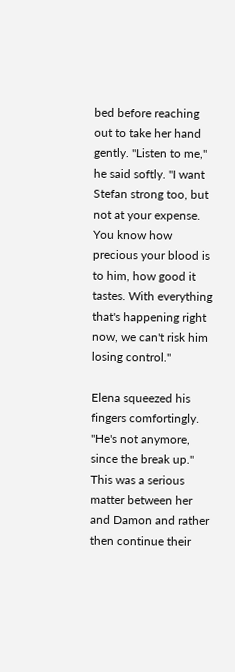bed before reaching out to take her hand gently. "Listen to me," he said softly. "I want Stefan strong too, but not at your expense. You know how precious your blood is to him, how good it tastes. With everything that's happening right now, we can't risk him losing control."

Elena squeezed his fingers comfortingly. "He's not anymore, since the break up." This was a serious matter between her and Damon and rather then continue their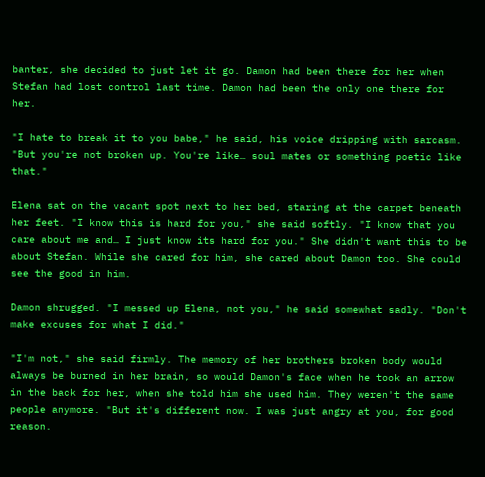banter, she decided to just let it go. Damon had been there for her when Stefan had lost control last time. Damon had been the only one there for her.

"I hate to break it to you babe," he said, his voice dripping with sarcasm. "But you're not broken up. You're like… soul mates or something poetic like that."

Elena sat on the vacant spot next to her bed, staring at the carpet beneath her feet. "I know this is hard for you," she said softly. "I know that you care about me and… I just know its hard for you." She didn't want this to be about Stefan. While she cared for him, she cared about Damon too. She could see the good in him.

Damon shrugged. "I messed up Elena, not you," he said somewhat sadly. "Don't make excuses for what I did."

"I'm not," she said firmly. The memory of her brothers broken body would always be burned in her brain, so would Damon's face when he took an arrow in the back for her, when she told him she used him. They weren't the same people anymore. "But it's different now. I was just angry at you, for good reason.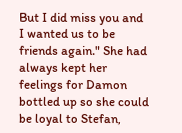But I did miss you and I wanted us to be friends again." She had always kept her feelings for Damon bottled up so she could be loyal to Stefan,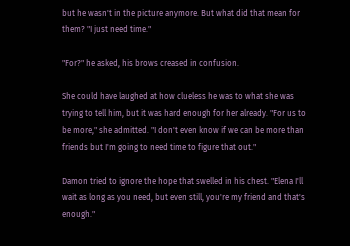but he wasn't in the picture anymore. But what did that mean for them? "I just need time."

"For?" he asked, his brows creased in confusion.

She could have laughed at how clueless he was to what she was trying to tell him, but it was hard enough for her already. "For us to be more," she admitted. "I don't even know if we can be more than friends but I'm going to need time to figure that out."

Damon tried to ignore the hope that swelled in his chest. "Elena I'll wait as long as you need, but even still, you're my friend and that's enough."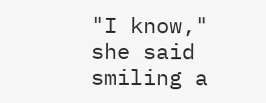"I know," she said smiling a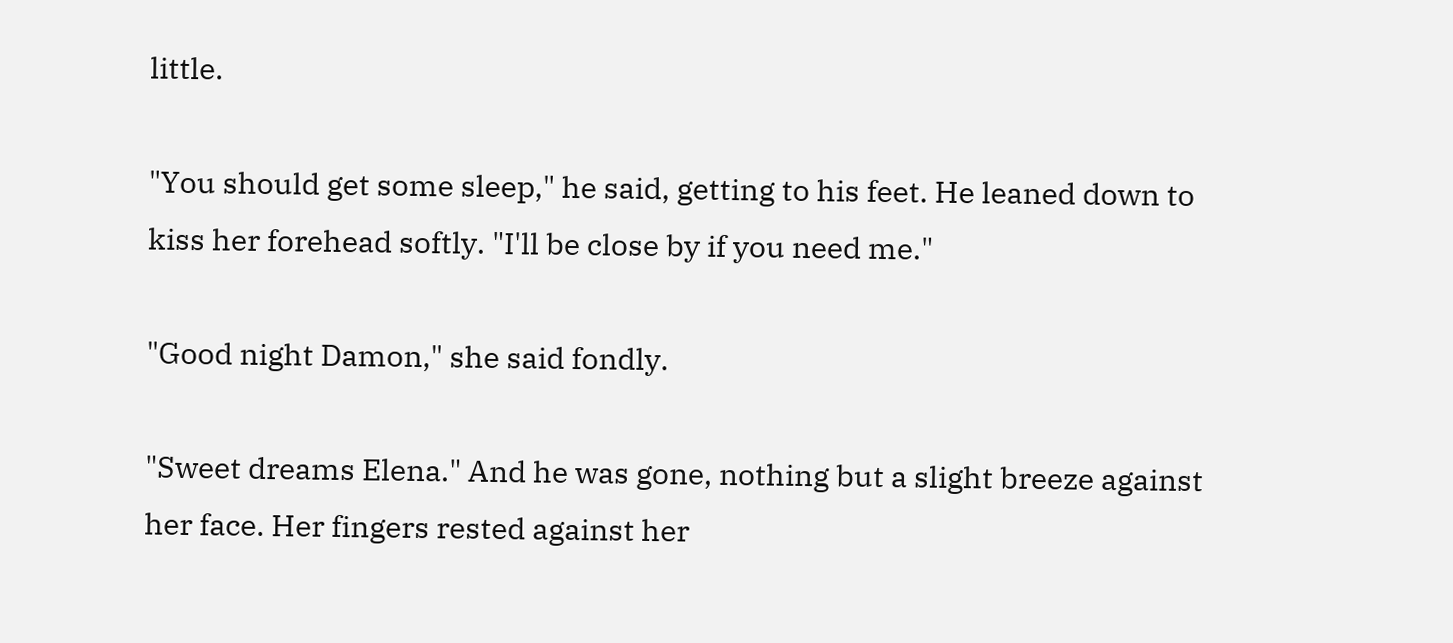little.

"You should get some sleep," he said, getting to his feet. He leaned down to kiss her forehead softly. "I'll be close by if you need me."

"Good night Damon," she said fondly.

"Sweet dreams Elena." And he was gone, nothing but a slight breeze against her face. Her fingers rested against her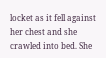locket as it fell against her chest and she crawled into bed. She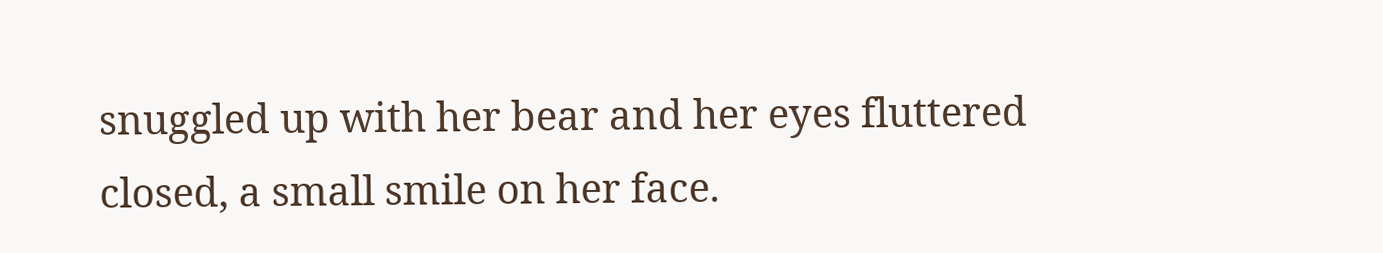snuggled up with her bear and her eyes fluttered closed, a small smile on her face.